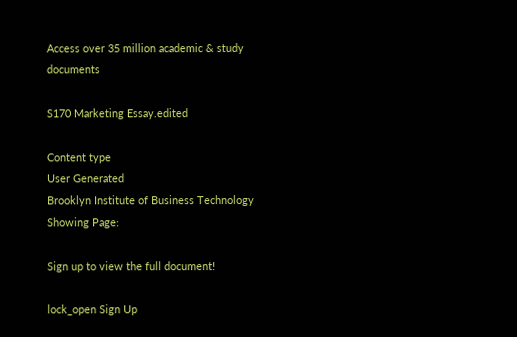Access over 35 million academic & study documents

S170 Marketing Essay.edited

Content type
User Generated
Brooklyn Institute of Business Technology
Showing Page:

Sign up to view the full document!

lock_open Sign Up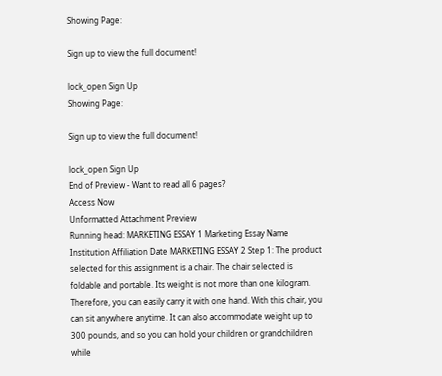Showing Page:

Sign up to view the full document!

lock_open Sign Up
Showing Page:

Sign up to view the full document!

lock_open Sign Up
End of Preview - Want to read all 6 pages?
Access Now
Unformatted Attachment Preview
Running head: MARKETING ESSAY 1 Marketing Essay Name Institution Affiliation Date MARKETING ESSAY 2 Step 1: The product selected for this assignment is a chair. The chair selected is foldable and portable. Its weight is not more than one kilogram. Therefore, you can easily carry it with one hand. With this chair, you can sit anywhere anytime. It can also accommodate weight up to 300 pounds, and so you can hold your children or grandchildren while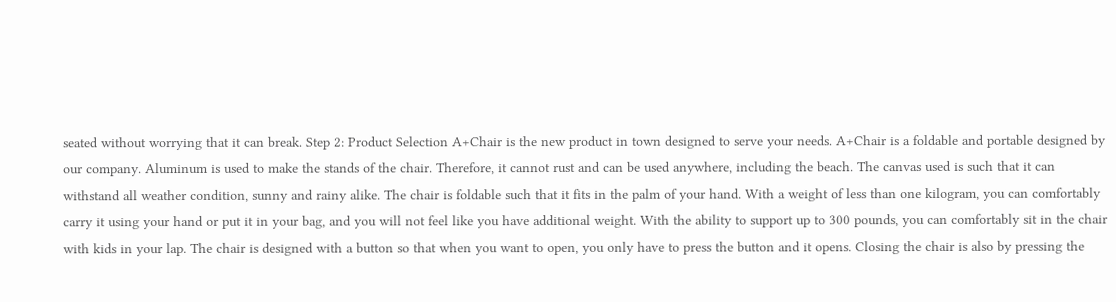seated without worrying that it can break. Step 2: Product Selection A+Chair is the new product in town designed to serve your needs. A+Chair is a foldable and portable designed by our company. Aluminum is used to make the stands of the chair. Therefore, it cannot rust and can be used anywhere, including the beach. The canvas used is such that it can withstand all weather condition, sunny and rainy alike. The chair is foldable such that it fits in the palm of your hand. With a weight of less than one kilogram, you can comfortably carry it using your hand or put it in your bag, and you will not feel like you have additional weight. With the ability to support up to 300 pounds, you can comfortably sit in the chair with kids in your lap. The chair is designed with a button so that when you want to open, you only have to press the button and it opens. Closing the chair is also by pressing the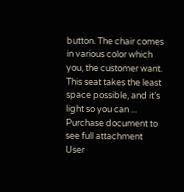button. The chair comes in various color which you, the customer want. This seat takes the least space possible, and it’s light so you can ...
Purchase document to see full attachment
User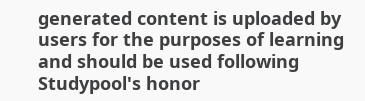generated content is uploaded by users for the purposes of learning and should be used following Studypool's honor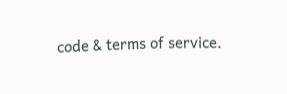code & terms of service.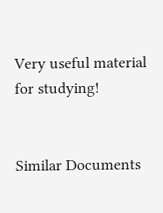Very useful material for studying!


Similar Documents